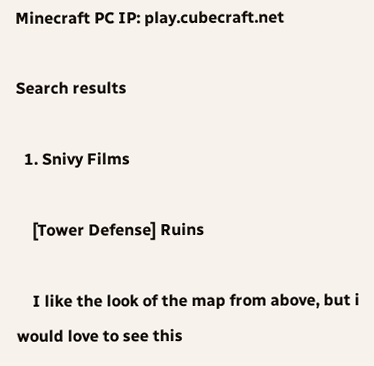Minecraft PC IP: play.cubecraft.net

Search results

  1. Snivy Films

    [Tower Defense] Ruins

    I like the look of the map from above, but i would love to see this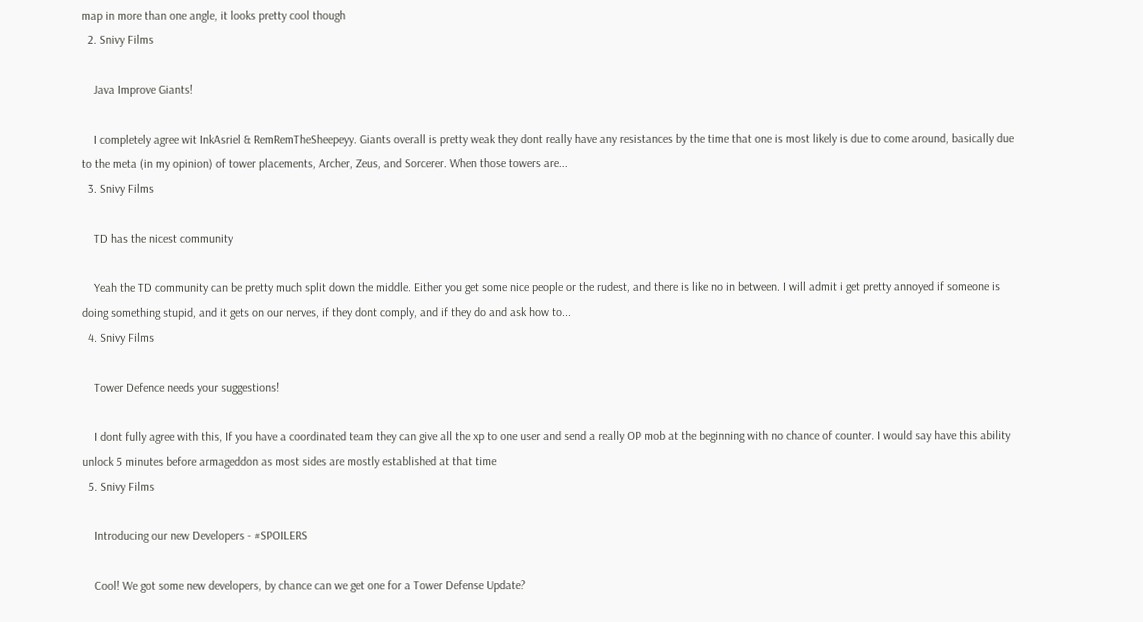map in more than one angle, it looks pretty cool though
  2. Snivy Films

    Java Improve Giants!

    I completely agree wit InkAsriel & RemRemTheSheepeyy. Giants overall is pretty weak they dont really have any resistances by the time that one is most likely is due to come around, basically due to the meta (in my opinion) of tower placements, Archer, Zeus, and Sorcerer. When those towers are...
  3. Snivy Films

    TD has the nicest community

    Yeah the TD community can be pretty much split down the middle. Either you get some nice people or the rudest, and there is like no in between. I will admit i get pretty annoyed if someone is doing something stupid, and it gets on our nerves, if they dont comply, and if they do and ask how to...
  4. Snivy Films

    Tower Defence needs your suggestions!

    I dont fully agree with this, If you have a coordinated team they can give all the xp to one user and send a really OP mob at the beginning with no chance of counter. I would say have this ability unlock 5 minutes before armageddon as most sides are mostly established at that time
  5. Snivy Films

    Introducing our new Developers - #SPOILERS

    Cool! We got some new developers, by chance can we get one for a Tower Defense Update?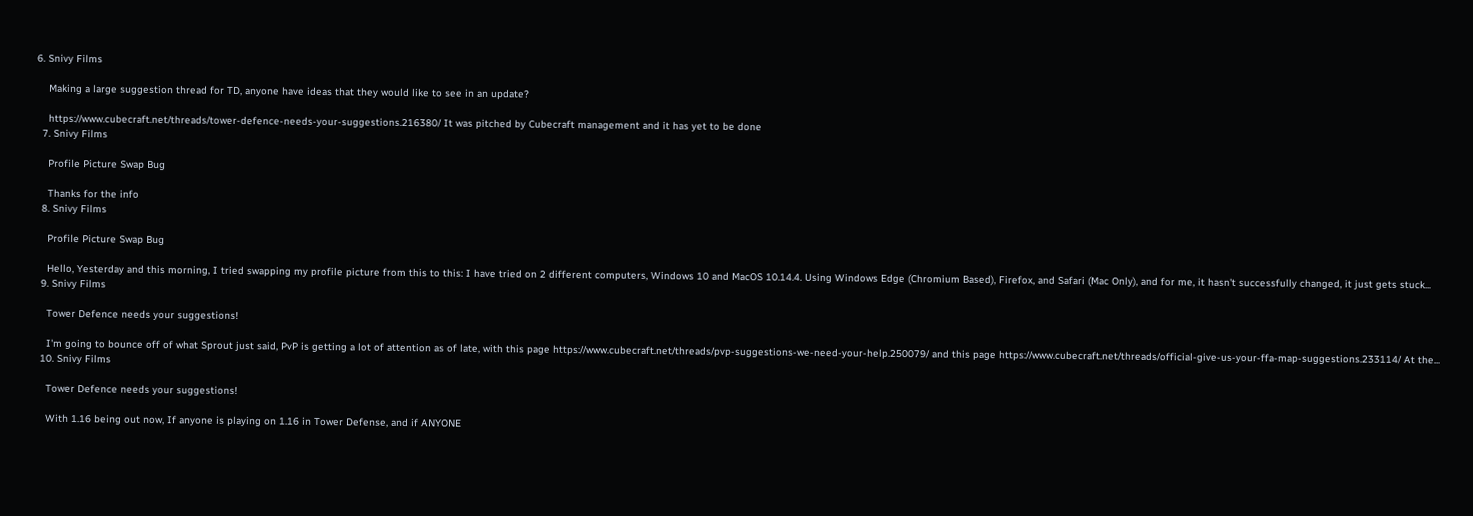6. Snivy Films

    Making a large suggestion thread for TD, anyone have ideas that they would like to see in an update?

    https://www.cubecraft.net/threads/tower-defence-needs-your-suggestions.216380/ It was pitched by Cubecraft management and it has yet to be done
  7. Snivy Films

    Profile Picture Swap Bug

    Thanks for the info
  8. Snivy Films

    Profile Picture Swap Bug

    Hello, Yesterday and this morning, I tried swapping my profile picture from this to this: I have tried on 2 different computers, Windows 10 and MacOS 10.14.4. Using Windows Edge (Chromium Based), Firefox, and Safari (Mac Only), and for me, it hasn't successfully changed, it just gets stuck...
  9. Snivy Films

    Tower Defence needs your suggestions!

    I'm going to bounce off of what Sprout just said, PvP is getting a lot of attention as of late, with this page https://www.cubecraft.net/threads/pvp-suggestions-we-need-your-help.250079/ and this page https://www.cubecraft.net/threads/official-give-us-your-ffa-map-suggestions.233114/ At the...
  10. Snivy Films

    Tower Defence needs your suggestions!

    With 1.16 being out now, If anyone is playing on 1.16 in Tower Defense, and if ANYONE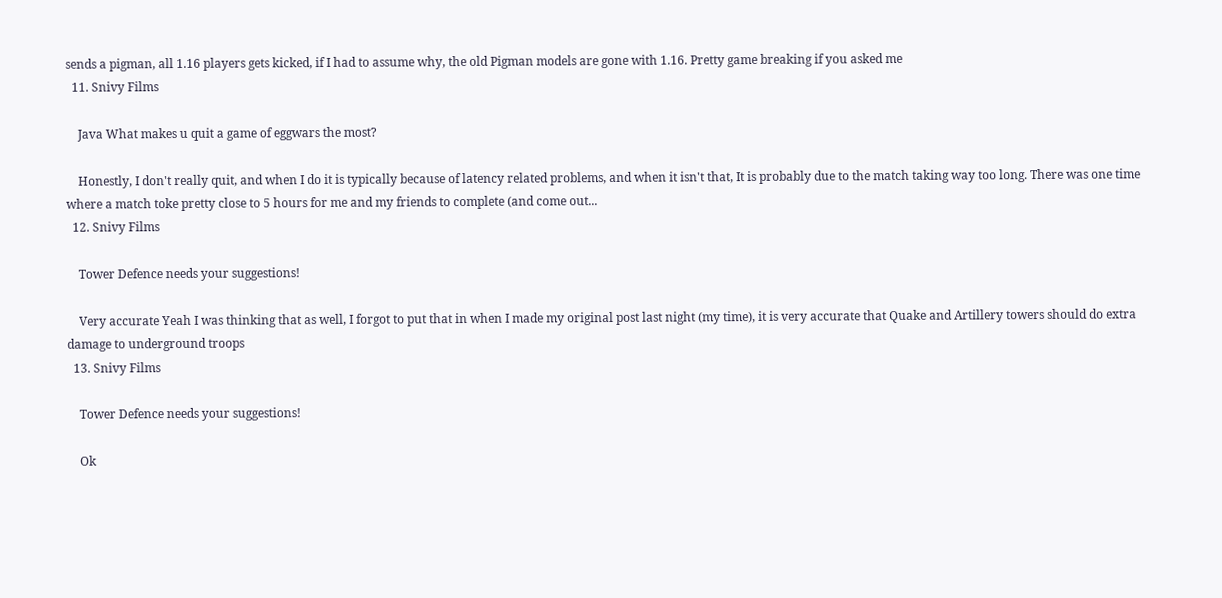sends a pigman, all 1.16 players gets kicked, if I had to assume why, the old Pigman models are gone with 1.16. Pretty game breaking if you asked me
  11. Snivy Films

    Java What makes u quit a game of eggwars the most?

    Honestly, I don't really quit, and when I do it is typically because of latency related problems, and when it isn't that, It is probably due to the match taking way too long. There was one time where a match toke pretty close to 5 hours for me and my friends to complete (and come out...
  12. Snivy Films

    Tower Defence needs your suggestions!

    Very accurate Yeah I was thinking that as well, I forgot to put that in when I made my original post last night (my time), it is very accurate that Quake and Artillery towers should do extra damage to underground troops
  13. Snivy Films

    Tower Defence needs your suggestions!

    Ok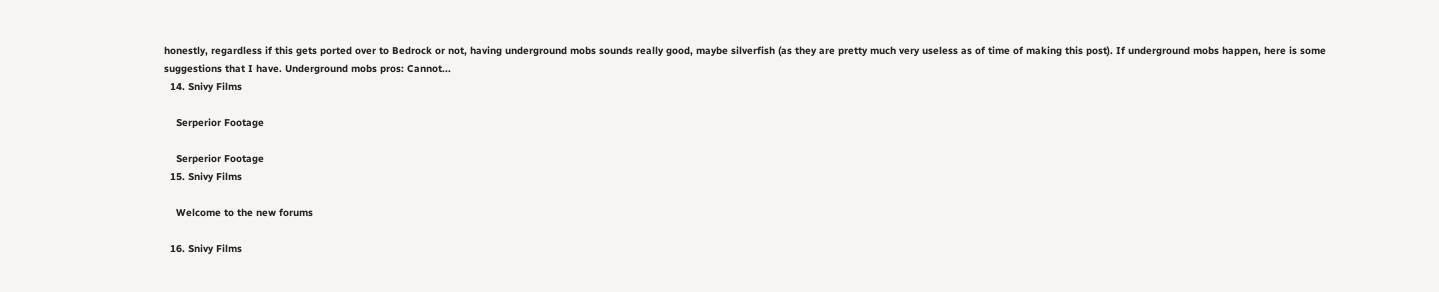honestly, regardless if this gets ported over to Bedrock or not, having underground mobs sounds really good, maybe silverfish (as they are pretty much very useless as of time of making this post). If underground mobs happen, here is some suggestions that I have. Underground mobs pros: Cannot...
  14. Snivy Films

    Serperior Footage

    Serperior Footage
  15. Snivy Films

    Welcome to the new forums

  16. Snivy Films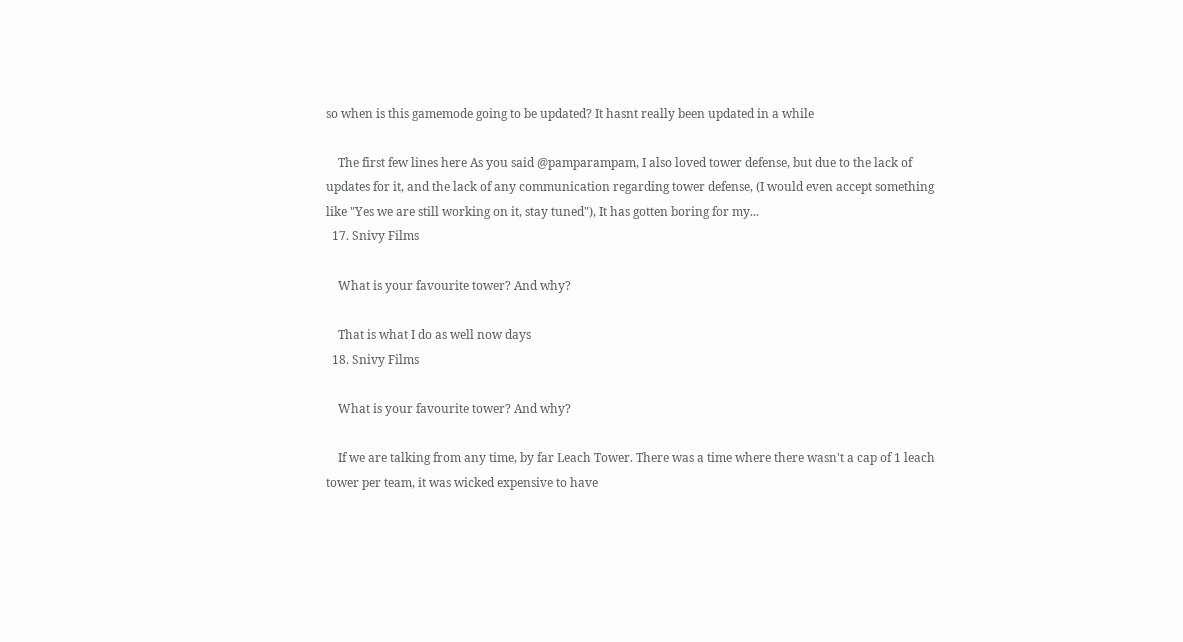so when is this gamemode going to be updated? It hasnt really been updated in a while

    The first few lines here As you said @pamparampam, I also loved tower defense, but due to the lack of updates for it, and the lack of any communication regarding tower defense, (I would even accept something like "Yes we are still working on it, stay tuned"), It has gotten boring for my...
  17. Snivy Films

    What is your favourite tower? And why?

    That is what I do as well now days
  18. Snivy Films

    What is your favourite tower? And why?

    If we are talking from any time, by far Leach Tower. There was a time where there wasn't a cap of 1 leach tower per team, it was wicked expensive to have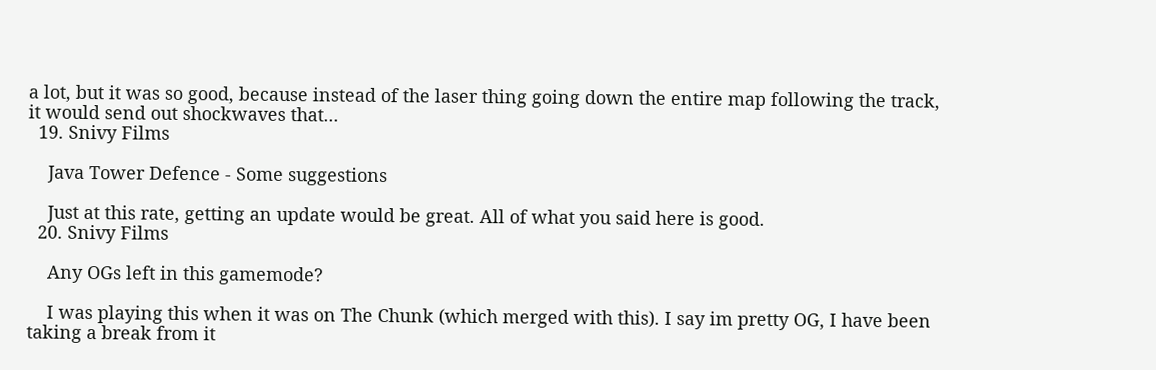a lot, but it was so good, because instead of the laser thing going down the entire map following the track, it would send out shockwaves that...
  19. Snivy Films

    Java Tower Defence - Some suggestions

    Just at this rate, getting an update would be great. All of what you said here is good.
  20. Snivy Films

    Any OGs left in this gamemode?

    I was playing this when it was on The Chunk (which merged with this). I say im pretty OG, I have been taking a break from it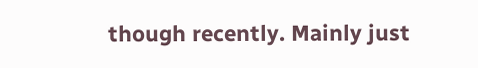though recently. Mainly just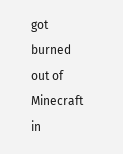got burned out of Minecraft in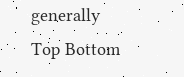generally
Top Bottom